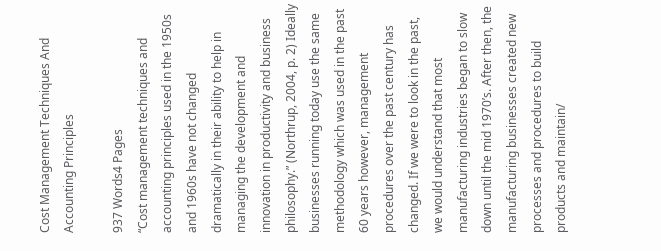Cost Management Techniques And Accounting Principles

937 Words4 Pages
“Cost management techniques and accounting principles used in the 1950s and 1960s have not changed dramatically in their ability to help in managing the development and innovation in productivity and business philosophy.” (Northrup, 2004, p. 2) Ideally businesses running today use the same methodology which was used in the past 60 years however, management procedures over the past century has changed. If we were to look in the past, we would understand that most manufacturing industries began to slow down until the mid 1970’s. After then, the manufacturing businesses created new processes and procedures to build products and maintain/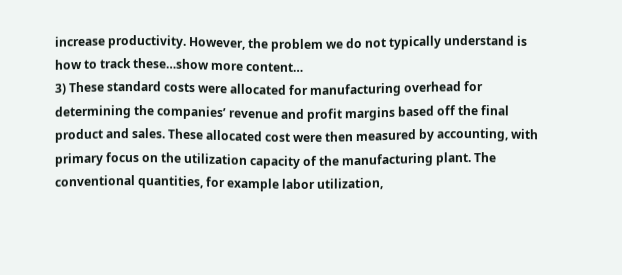increase productivity. However, the problem we do not typically understand is how to track these…show more content…
3) These standard costs were allocated for manufacturing overhead for determining the companies’ revenue and profit margins based off the final product and sales. These allocated cost were then measured by accounting, with primary focus on the utilization capacity of the manufacturing plant. The conventional quantities, for example labor utilization,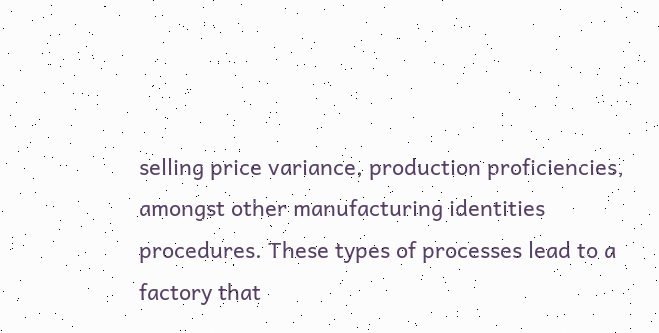selling price variance, production proficiencies, amongst other manufacturing identities procedures. These types of processes lead to a factory that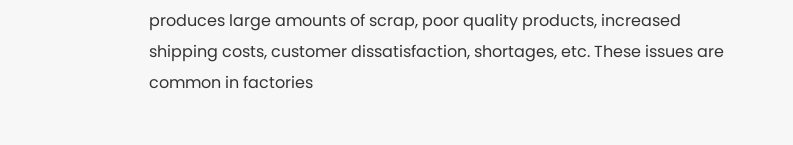produces large amounts of scrap, poor quality products, increased shipping costs, customer dissatisfaction, shortages, etc. These issues are common in factories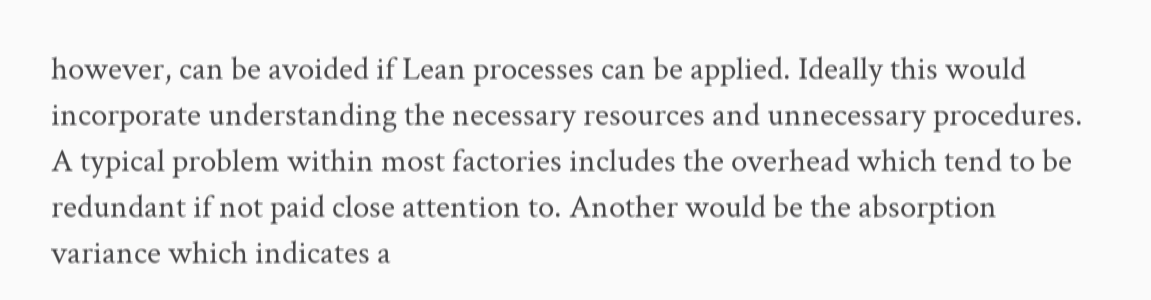however, can be avoided if Lean processes can be applied. Ideally this would incorporate understanding the necessary resources and unnecessary procedures.
A typical problem within most factories includes the overhead which tend to be redundant if not paid close attention to. Another would be the absorption variance which indicates a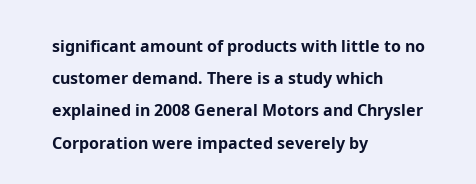significant amount of products with little to no customer demand. There is a study which explained in 2008 General Motors and Chrysler Corporation were impacted severely by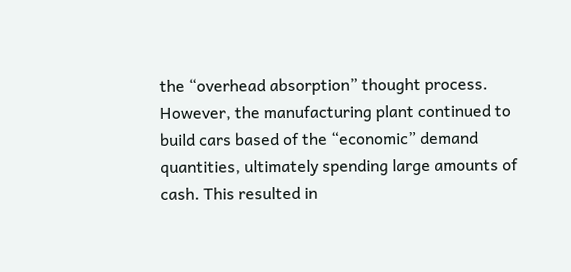the “overhead absorption” thought process. However, the manufacturing plant continued to build cars based of the “economic” demand quantities, ultimately spending large amounts of cash. This resulted in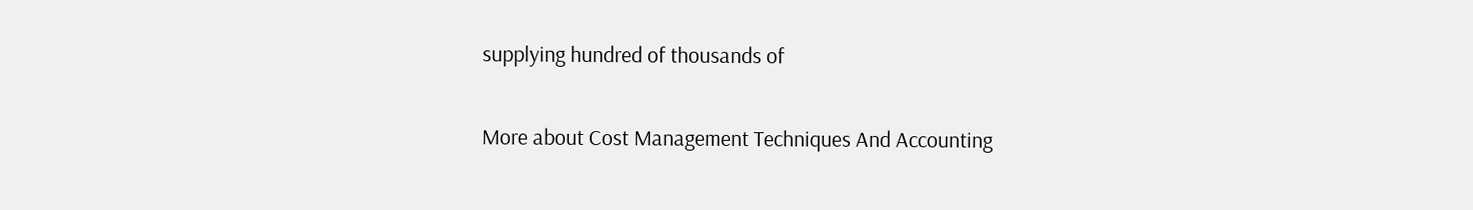supplying hundred of thousands of

More about Cost Management Techniques And Accounting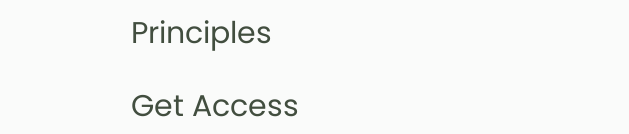Principles

Get Access